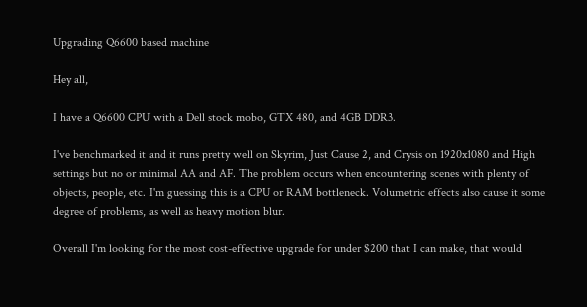Upgrading Q6600 based machine

Hey all,

I have a Q6600 CPU with a Dell stock mobo, GTX 480, and 4GB DDR3.

I've benchmarked it and it runs pretty well on Skyrim, Just Cause 2, and Crysis on 1920x1080 and High settings but no or minimal AA and AF. The problem occurs when encountering scenes with plenty of objects, people, etc. I'm guessing this is a CPU or RAM bottleneck. Volumetric effects also cause it some degree of problems, as well as heavy motion blur.

Overall I'm looking for the most cost-effective upgrade for under $200 that I can make, that would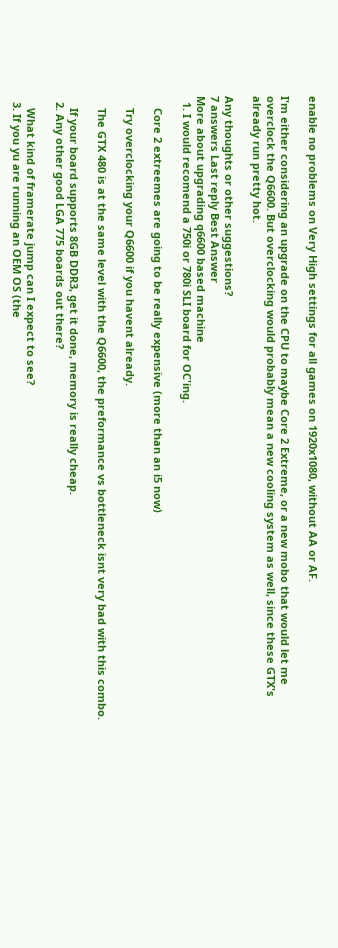enable no problems on Very High settings for all games on 1920x1080, without AA or AF.

I'm either considering an upgrade on the CPU to maybe Core 2 Extreme, or a new mobo that would let me overclock the Q6600. But overclocking would probably mean a new cooling system as well, since these GTX's already run pretty hot.

Any thoughts or other suggestions?
7 answers Last reply Best Answer
More about upgrading q6600 based machine
  1. I would recomend a 750i or 780i SLI board for OC'ing.

    Core 2 extreemes are going to be really expensive (more than an i5 now)

    Try overclocking your Q6600 if you havent already.

    The GTX 480 is at the same level with the Q6600, the preformance vs bottleneck isnt very bad with this combo.

    If your board supports 8GB DDR3, get it done, memory is really cheap.
  2. Any other good LGA 775 boards out there?

    What kind of framerate jump can I expect to see?
  3. If you yu are running an OEM OS (the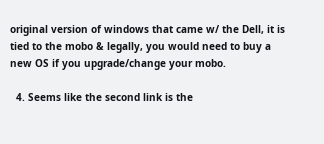original version of windows that came w/ the Dell, it is tied to the mobo & legally, you would need to buy a new OS if you upgrade/change your mobo.

  4. Seems like the second link is the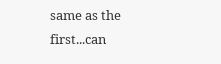same as the first...can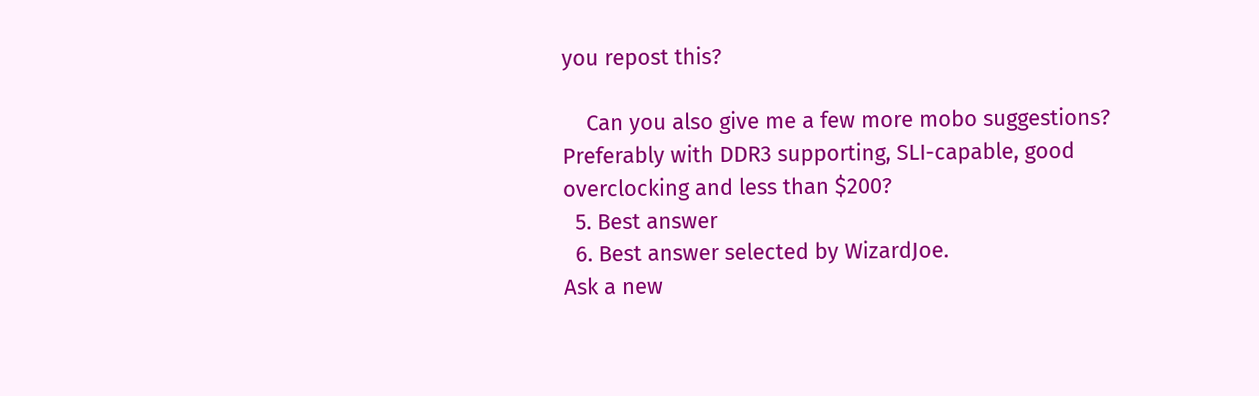you repost this?

    Can you also give me a few more mobo suggestions? Preferably with DDR3 supporting, SLI-capable, good overclocking and less than $200?
  5. Best answer
  6. Best answer selected by WizardJoe.
Ask a new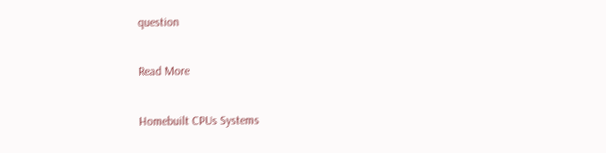question

Read More

Homebuilt CPUs Systems